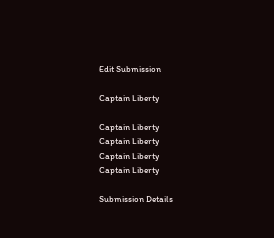Edit Submission

Captain Liberty

Captain Liberty
Captain Liberty
Captain Liberty
Captain Liberty

Submission Details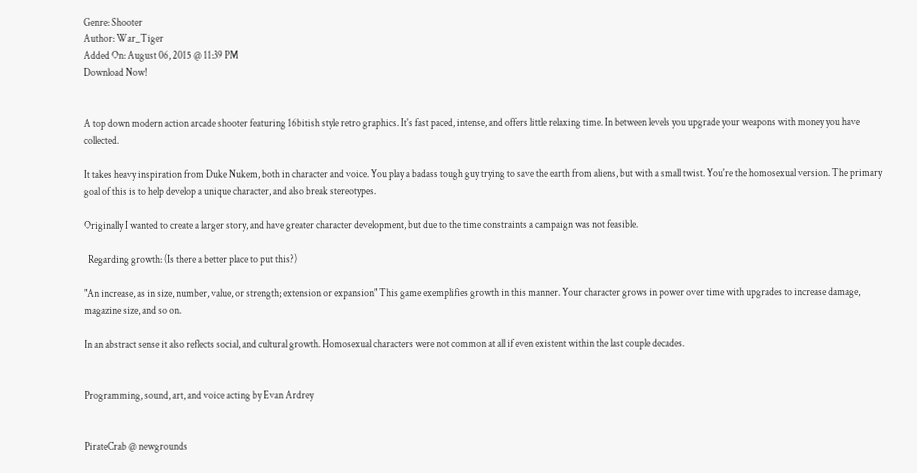Genre: Shooter
Author: War_Tiger
Added On: August 06, 2015 @ 11:39 PM
Download Now!


A top down modern action arcade shooter featuring 16bitish style retro graphics. It's fast paced, intense, and offers little relaxing time. In between levels you upgrade your weapons with money you have collected.

It takes heavy inspiration from Duke Nukem, both in character and voice. You play a badass tough guy trying to save the earth from aliens, but with a small twist. You're the homosexual version. The primary goal of this is to help develop a unique character, and also break stereotypes.

Originally I wanted to create a larger story, and have greater character development, but due to the time constraints a campaign was not feasible.

  Regarding growth: (Is there a better place to put this?)

"An increase, as in size, number, value, or strength; extension or expansion" This game exemplifies growth in this manner. Your character grows in power over time with upgrades to increase damage, magazine size, and so on.

In an abstract sense it also reflects social, and cultural growth. Homosexual characters were not common at all if even existent within the last couple decades.


Programming, sound, art, and voice acting by Evan Ardrey


PirateCrab @ newgrounds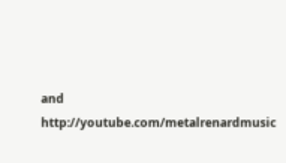and http://youtube.com/metalrenardmusic